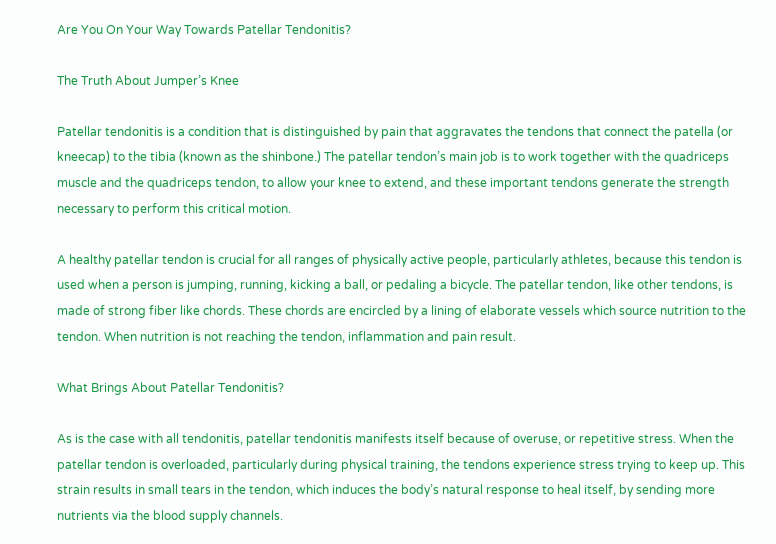Are You On Your Way Towards Patellar Tendonitis?

The Truth About Jumper’s Knee

Patellar tendonitis is a condition that is distinguished by pain that aggravates the tendons that connect the patella (or kneecap) to the tibia (known as the shinbone.) The patellar tendon’s main job is to work together with the quadriceps muscle and the quadriceps tendon, to allow your knee to extend, and these important tendons generate the strength necessary to perform this critical motion.

A healthy patellar tendon is crucial for all ranges of physically active people, particularly athletes, because this tendon is used when a person is jumping, running, kicking a ball, or pedaling a bicycle. The patellar tendon, like other tendons, is made of strong fiber like chords. These chords are encircled by a lining of elaborate vessels which source nutrition to the tendon. When nutrition is not reaching the tendon, inflammation and pain result.

What Brings About Patellar Tendonitis?

As is the case with all tendonitis, patellar tendonitis manifests itself because of overuse, or repetitive stress. When the patellar tendon is overloaded, particularly during physical training, the tendons experience stress trying to keep up. This strain results in small tears in the tendon, which induces the body’s natural response to heal itself, by sending more nutrients via the blood supply channels.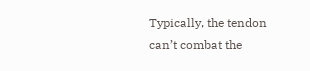Typically, the tendon can’t combat the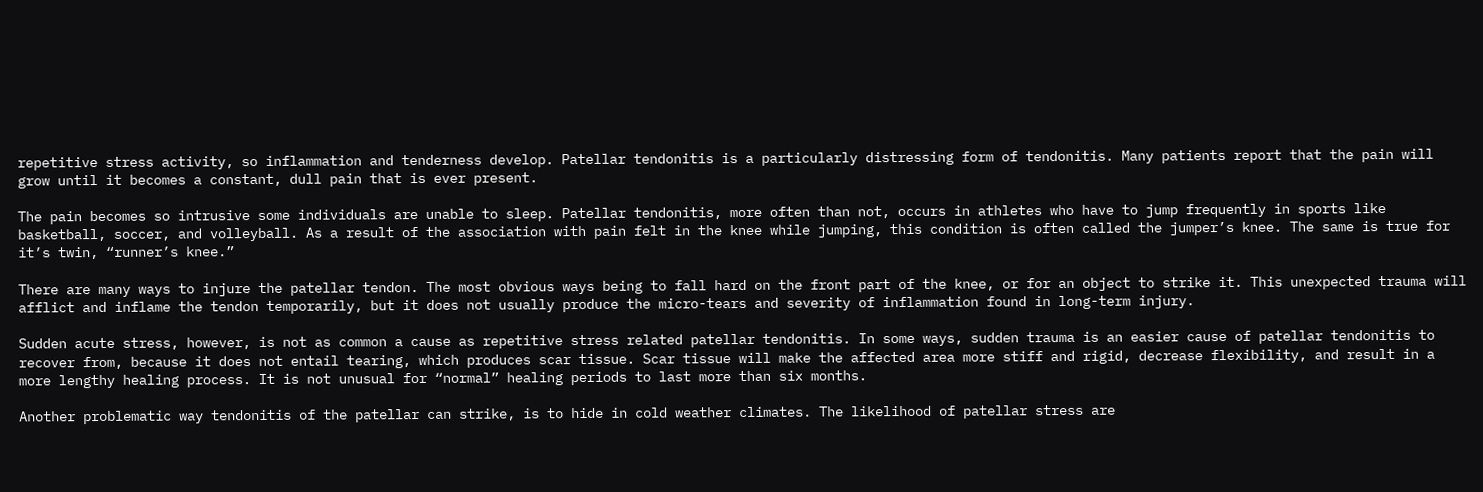repetitive stress activity, so inflammation and tenderness develop. Patellar tendonitis is a particularly distressing form of tendonitis. Many patients report that the pain will grow until it becomes a constant, dull pain that is ever present.

The pain becomes so intrusive some individuals are unable to sleep. Patellar tendonitis, more often than not, occurs in athletes who have to jump frequently in sports like basketball, soccer, and volleyball. As a result of the association with pain felt in the knee while jumping, this condition is often called the jumper’s knee. The same is true for it’s twin, “runner’s knee.”

There are many ways to injure the patellar tendon. The most obvious ways being to fall hard on the front part of the knee, or for an object to strike it. This unexpected trauma will afflict and inflame the tendon temporarily, but it does not usually produce the micro-tears and severity of inflammation found in long-term injury.

Sudden acute stress, however, is not as common a cause as repetitive stress related patellar tendonitis. In some ways, sudden trauma is an easier cause of patellar tendonitis to recover from, because it does not entail tearing, which produces scar tissue. Scar tissue will make the affected area more stiff and rigid, decrease flexibility, and result in a more lengthy healing process. It is not unusual for “normal” healing periods to last more than six months.

Another problematic way tendonitis of the patellar can strike, is to hide in cold weather climates. The likelihood of patellar stress are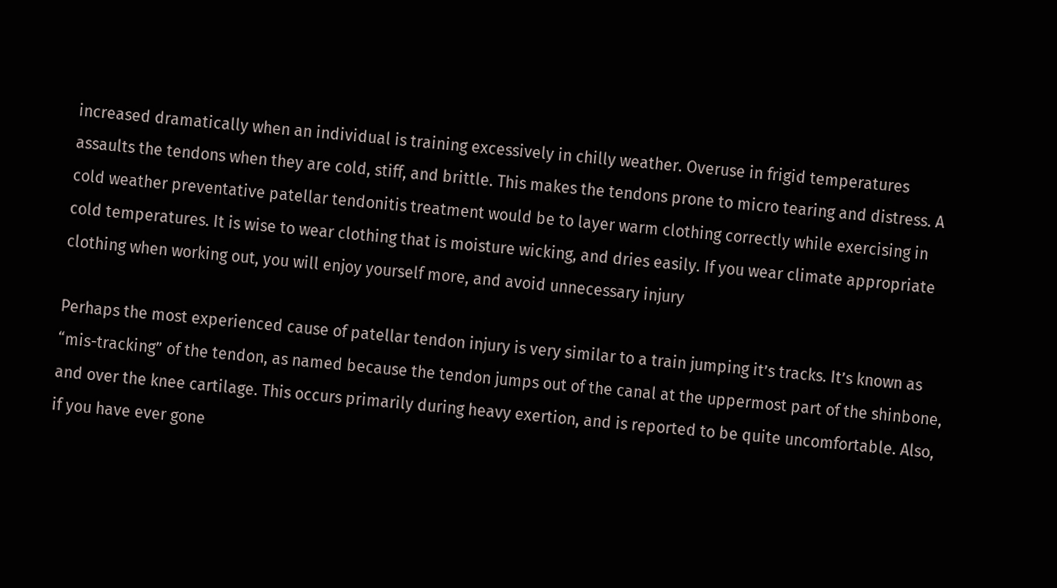increased dramatically when an individual is training excessively in chilly weather. Overuse in frigid temperatures assaults the tendons when they are cold, stiff, and brittle. This makes the tendons prone to micro tearing and distress. A cold weather preventative patellar tendonitis treatment would be to layer warm clothing correctly while exercising in cold temperatures. It is wise to wear clothing that is moisture wicking, and dries easily. If you wear climate appropriate clothing when working out, you will enjoy yourself more, and avoid unnecessary injury

Perhaps the most experienced cause of patellar tendon injury is very similar to a train jumping it’s tracks. It’s known as “mis-tracking” of the tendon, as named because the tendon jumps out of the canal at the uppermost part of the shinbone, and over the knee cartilage. This occurs primarily during heavy exertion, and is reported to be quite uncomfortable. Also, if you have ever gone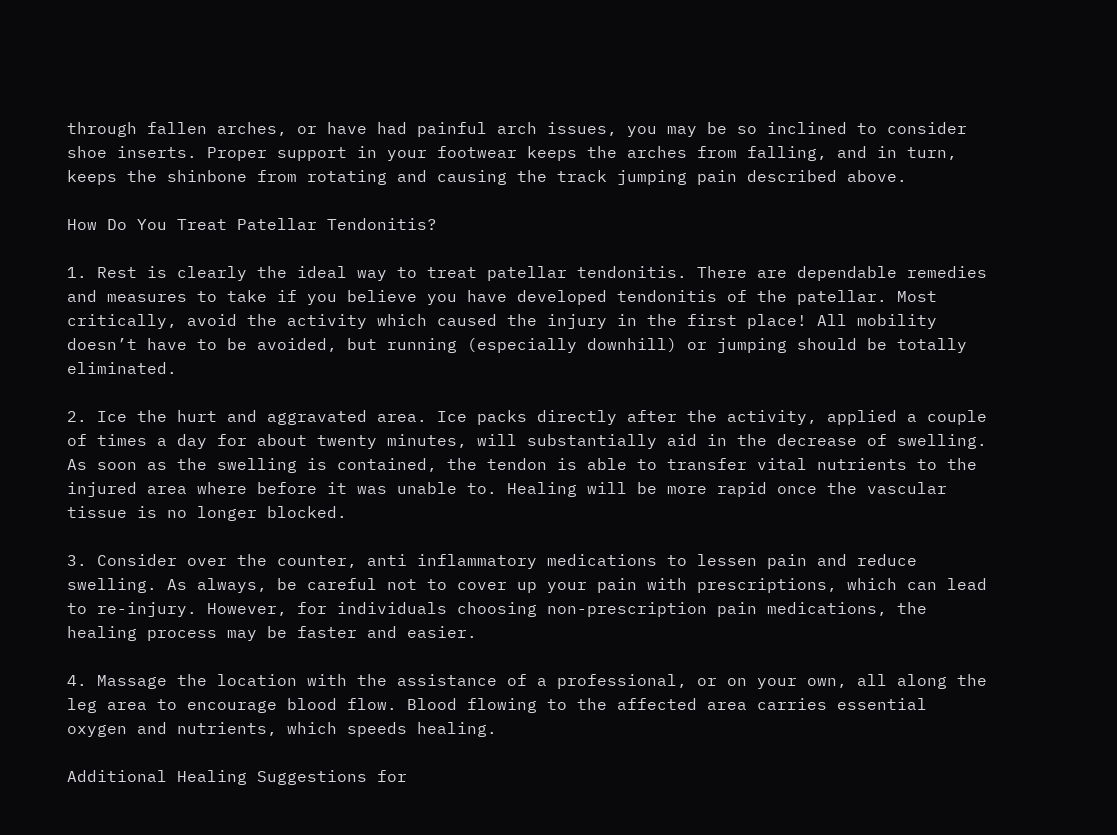through fallen arches, or have had painful arch issues, you may be so inclined to consider shoe inserts. Proper support in your footwear keeps the arches from falling, and in turn, keeps the shinbone from rotating and causing the track jumping pain described above.

How Do You Treat Patellar Tendonitis?

1. Rest is clearly the ideal way to treat patellar tendonitis. There are dependable remedies and measures to take if you believe you have developed tendonitis of the patellar. Most critically, avoid the activity which caused the injury in the first place! All mobility doesn’t have to be avoided, but running (especially downhill) or jumping should be totally eliminated.

2. Ice the hurt and aggravated area. Ice packs directly after the activity, applied a couple of times a day for about twenty minutes, will substantially aid in the decrease of swelling. As soon as the swelling is contained, the tendon is able to transfer vital nutrients to the injured area where before it was unable to. Healing will be more rapid once the vascular tissue is no longer blocked.

3. Consider over the counter, anti inflammatory medications to lessen pain and reduce swelling. As always, be careful not to cover up your pain with prescriptions, which can lead to re-injury. However, for individuals choosing non-prescription pain medications, the healing process may be faster and easier.

4. Massage the location with the assistance of a professional, or on your own, all along the leg area to encourage blood flow. Blood flowing to the affected area carries essential oxygen and nutrients, which speeds healing.

Additional Healing Suggestions for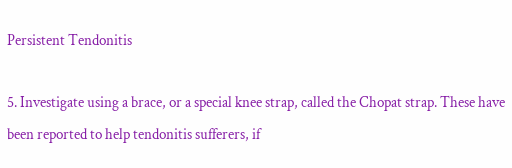Persistent Tendonitis

5. Investigate using a brace, or a special knee strap, called the Chopat strap. These have been reported to help tendonitis sufferers, if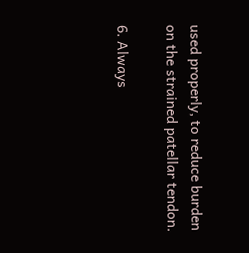used properly, to reduce burden on the strained patellar tendon.

6. Always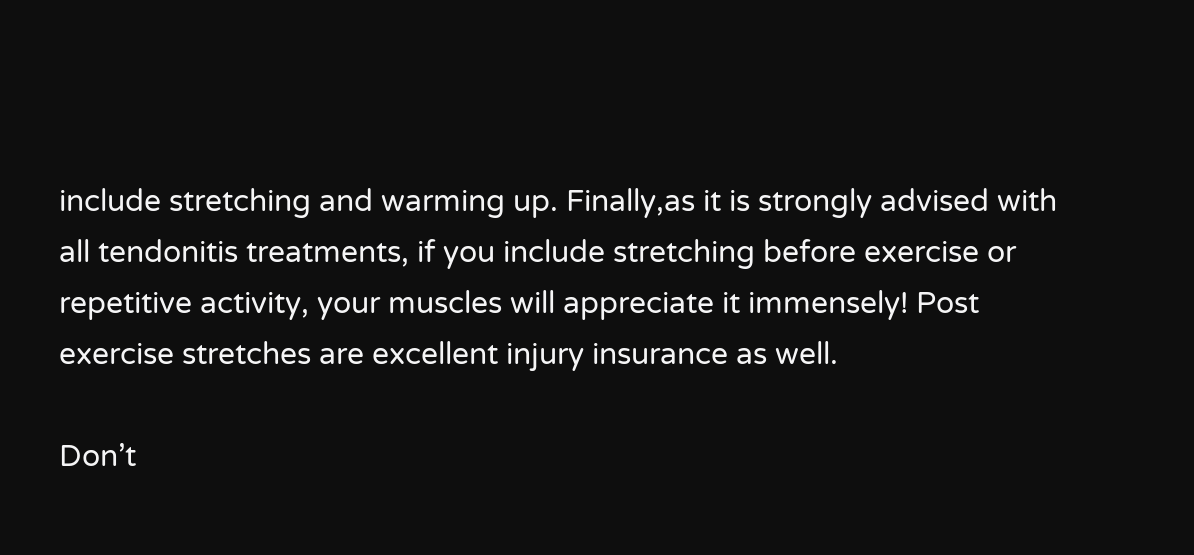include stretching and warming up. Finally,as it is strongly advised with all tendonitis treatments, if you include stretching before exercise or repetitive activity, your muscles will appreciate it immensely! Post exercise stretches are excellent injury insurance as well.

Don’t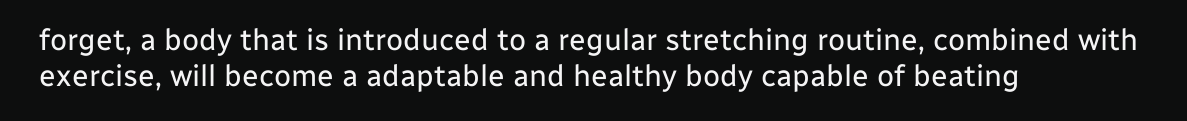forget, a body that is introduced to a regular stretching routine, combined with exercise, will become a adaptable and healthy body capable of beating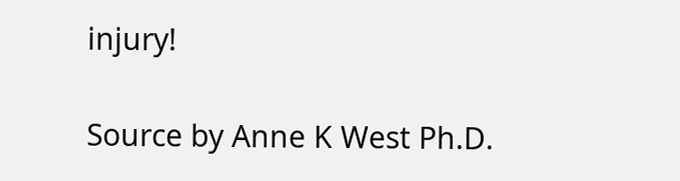injury!

Source by Anne K West Ph.D.